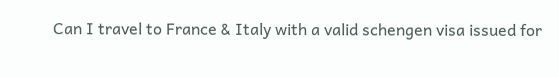Can I travel to France & Italy with a valid schengen visa issued for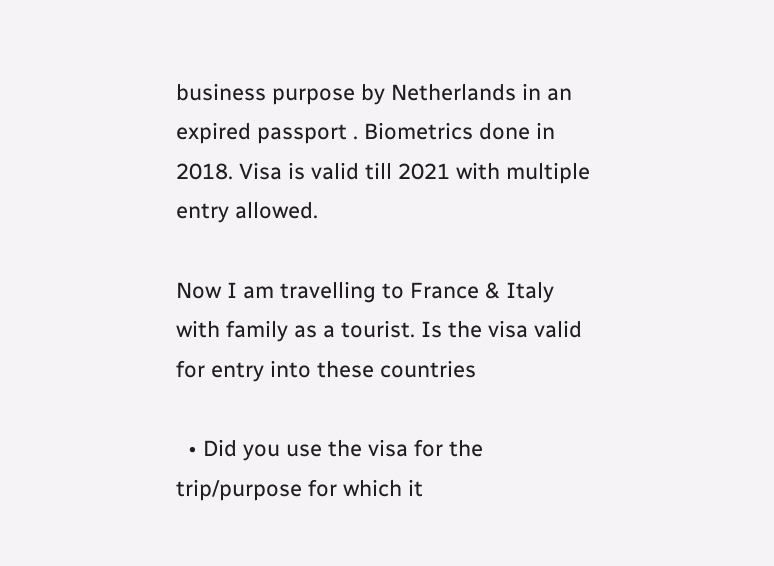business purpose by Netherlands in an expired passport . Biometrics done in 2018. Visa is valid till 2021 with multiple entry allowed.

Now I am travelling to France & Italy with family as a tourist. Is the visa valid for entry into these countries

  • Did you use the visa for the trip/purpose for which it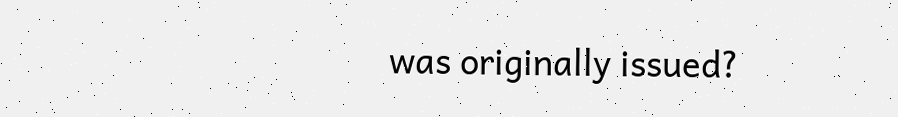was originally issued?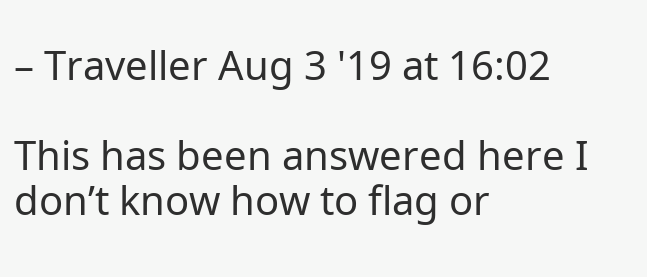– Traveller Aug 3 '19 at 16:02

This has been answered here I don’t know how to flag or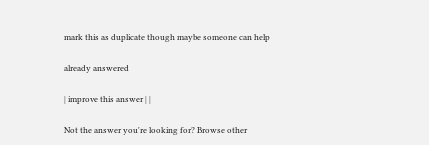mark this as duplicate though maybe someone can help

already answered

| improve this answer | |

Not the answer you're looking for? Browse other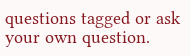questions tagged or ask your own question.